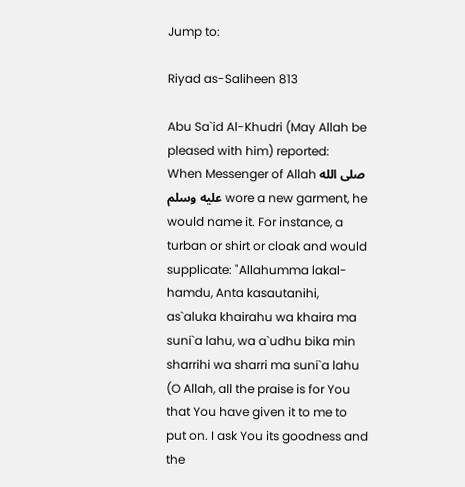Jump to:

Riyad as-Saliheen 813

Abu Sa`id Al-Khudri (May Allah be pleased with him) reported:
When Messenger of Allah صلى الله عليه وسلم wore a new garment, he would name it. For instance, a turban or shirt or cloak and would supplicate: "Allahumma lakal-hamdu, Anta kasautanihi, as`aluka khairahu wa khaira ma suni`a lahu, wa a`udhu bika min sharrihi wa sharri ma suni`a lahu (O Allah, all the praise is for You that You have given it to me to put on. I ask You its goodness and the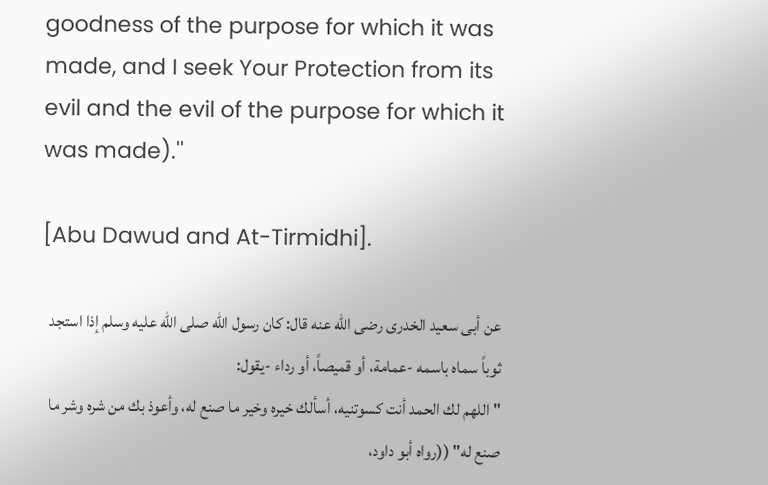goodness of the purpose for which it was made, and I seek Your Protection from its evil and the evil of the purpose for which it was made).''

[Abu Dawud and At-Tirmidhi].

عن أبى سعيد الخدرى رضى الله عنه قال: كان رسول الله صلى الله عليه وسلم إذا استجد ثوباً سماه باسمه -عمامة، أو قميصاً، أو رداء -يقول:
" اللهم لك الحمد أنت كسوتنيه، أسألك خيره وخير ما صنع له، وأعوذ بك من شره وشر ما صنع له" ((رواه أبو داود،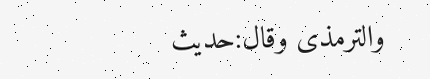والترمذى وقال:حديث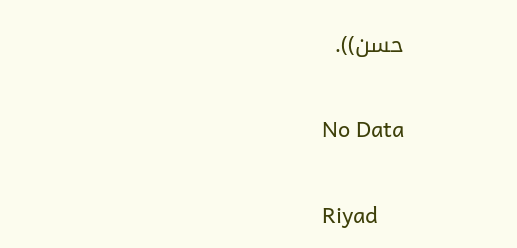حسن)).


No Data


Riyad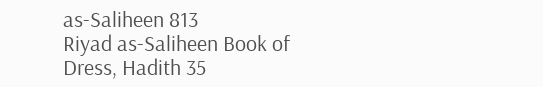as-Saliheen 813
Riyad as-Saliheen Book of Dress, Hadith 35